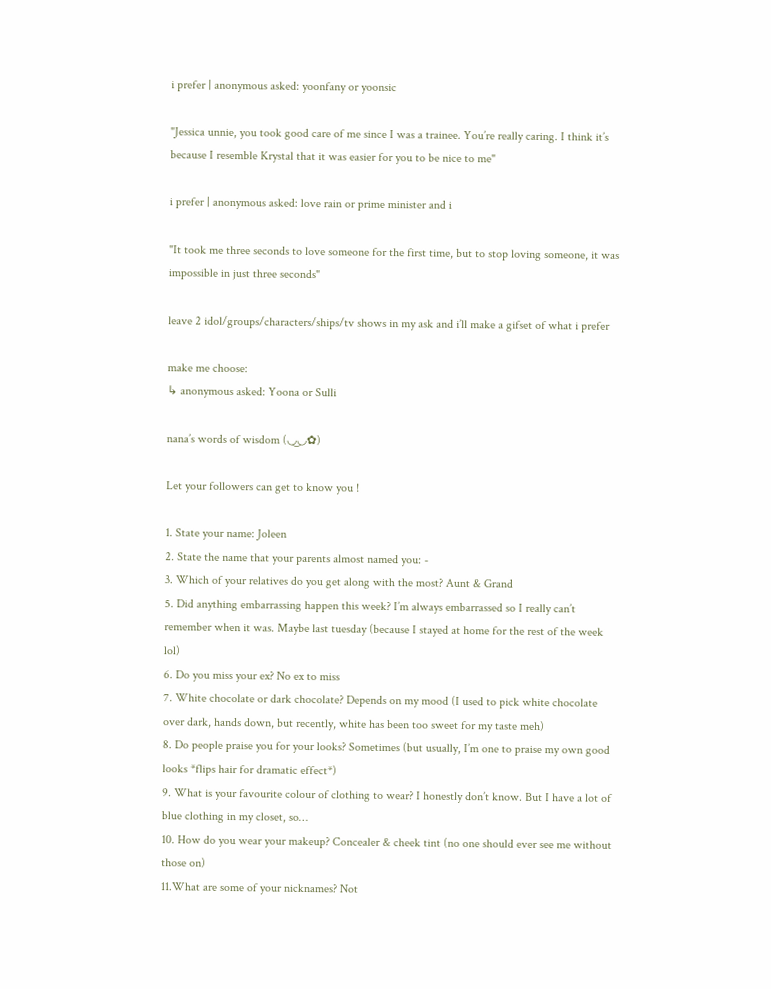i prefer | anonymous asked: yoonfany or yoonsic

"Jessica unnie, you took good care of me since I was a trainee. You’re really caring. I think it’s because I resemble Krystal that it was easier for you to be nice to me"

i prefer | anonymous asked: love rain or prime minister and i

"It took me three seconds to love someone for the first time, but to stop loving someone, it was impossible in just three seconds"

leave 2 idol/groups/characters/ships/tv shows in my ask and i’ll make a gifset of what i prefer

make me choose:
↳ anonymous asked: Yoona or Sulli

nana’s words of wisdom (◡‿◡✿)

Let your followers can get to know you !

1. State your name: Joleen
2. State the name that your parents almost named you: -
3. Which of your relatives do you get along with the most? Aunt & Grand
5. Did anything embarrassing happen this week? I’m always embarrassed so I really can’t remember when it was. Maybe last tuesday (because I stayed at home for the rest of the week lol)
6. Do you miss your ex? No ex to miss
7. White chocolate or dark chocolate? Depends on my mood (I used to pick white chocolate over dark, hands down, but recently, white has been too sweet for my taste meh)
8. Do people praise you for your looks? Sometimes (but usually, I’m one to praise my own good looks *flips hair for dramatic effect*)
9. What is your favourite colour of clothing to wear? I honestly don’t know. But I have a lot of blue clothing in my closet, so…
10. How do you wear your makeup? Concealer & cheek tint (no one should ever see me without those on)
11.What are some of your nicknames? Not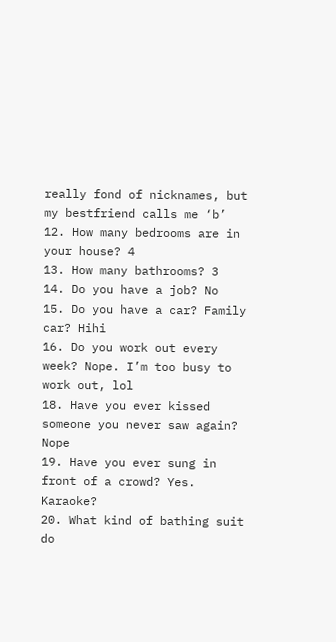really fond of nicknames, but my bestfriend calls me ‘b’
12. How many bedrooms are in your house? 4
13. How many bathrooms? 3
14. Do you have a job? No
15. Do you have a car? Family car? Hihi
16. Do you work out every week? Nope. I’m too busy to work out, lol
18. Have you ever kissed someone you never saw again? Nope
19. Have you ever sung in front of a crowd? Yes. Karaoke?
20. What kind of bathing suit do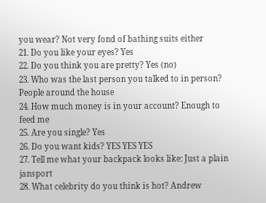you wear? Not very fond of bathing suits either
21. Do you like your eyes? Yes
22. Do you think you are pretty? Yes (no)
23. Who was the last person you talked to in person? People around the house
24. How much money is in your account? Enough to feed me
25. Are you single? Yes
26. Do you want kids? YES YES YES
27. Tell me what your backpack looks like: Just a plain jansport
28. What celebrity do you think is hot? Andrew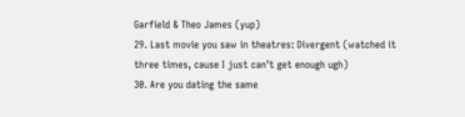Garfield & Theo James (yup)
29. Last movie you saw in theatres: Divergent (watched it three times, cause I just can’t get enough ugh)
30. Are you dating the same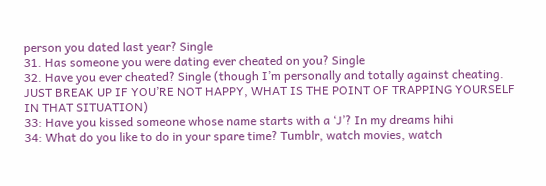person you dated last year? Single
31. Has someone you were dating ever cheated on you? Single
32. Have you ever cheated? Single (though I’m personally and totally against cheating. JUST BREAK UP IF YOU’RE NOT HAPPY, WHAT IS THE POINT OF TRAPPING YOURSELF IN THAT SITUATION)
33: Have you kissed someone whose name starts with a ‘J’? In my dreams hihi
34: What do you like to do in your spare time? Tumblr, watch movies, watch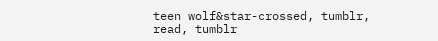teen wolf&star-crossed, tumblr, read, tumblr